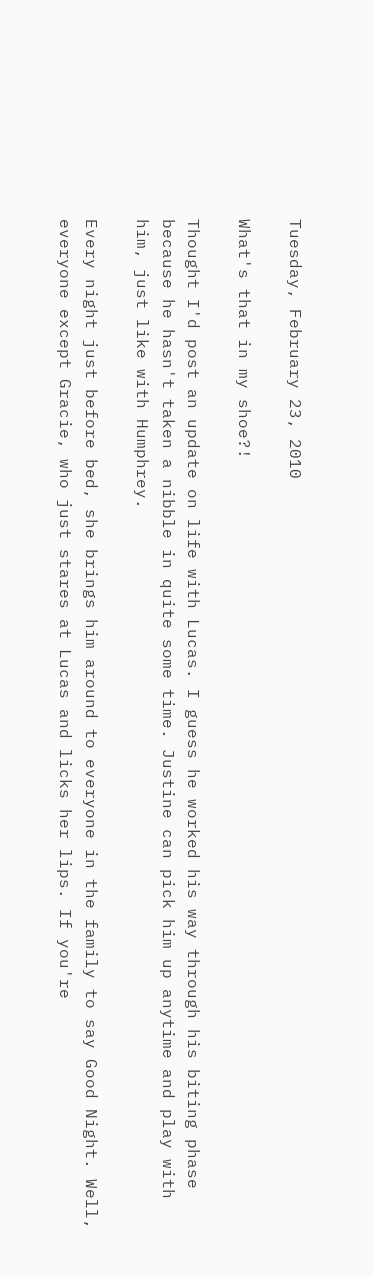Tuesday, February 23, 2010

What's that in my shoe?!

Thought I'd post an update on life with Lucas. I guess he worked his way through his biting phase because he hasn't taken a nibble in quite some time. Justine can pick him up anytime and play with him, just like with Humphrey.

Every night just before bed, she brings him around to everyone in the family to say Good Night. Well, everyone except Gracie, who just stares at Lucas and licks her lips. If you're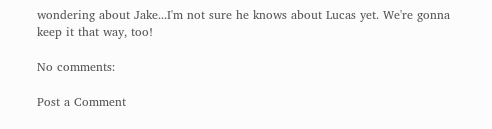wondering about Jake...I'm not sure he knows about Lucas yet. We're gonna keep it that way, too!

No comments:

Post a Comment